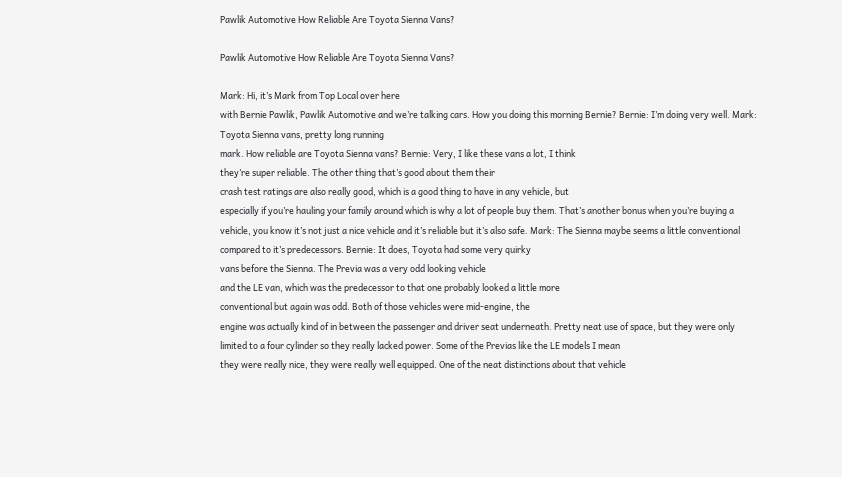Pawlik Automotive How Reliable Are Toyota Sienna Vans?

Pawlik Automotive How Reliable Are Toyota Sienna Vans?

Mark: Hi, it’s Mark from Top Local over here
with Bernie Pawlik, Pawlik Automotive and we’re talking cars. How you doing this morning Bernie? Bernie: I’m doing very well. Mark: Toyota Sienna vans, pretty long running
mark. How reliable are Toyota Sienna vans? Bernie: Very, I like these vans a lot, I think
they’re super reliable. The other thing that’s good about them their
crash test ratings are also really good, which is a good thing to have in any vehicle, but
especially if you’re hauling your family around which is why a lot of people buy them. That’s another bonus when you’re buying a
vehicle, you know it’s not just a nice vehicle and it’s reliable but it’s also safe. Mark: The Sienna maybe seems a little conventional
compared to it’s predecessors. Bernie: It does, Toyota had some very quirky
vans before the Sienna. The Previa was a very odd looking vehicle
and the LE van, which was the predecessor to that one probably looked a little more
conventional but again was odd. Both of those vehicles were mid-engine, the
engine was actually kind of in between the passenger and driver seat underneath. Pretty neat use of space, but they were only
limited to a four cylinder so they really lacked power. Some of the Previas like the LE models I mean
they were really nice, they were really well equipped. One of the neat distinctions about that vehicle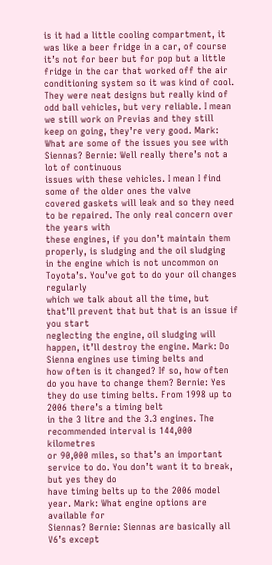is it had a little cooling compartment, it was like a beer fridge in a car, of course
it’s not for beer but for pop but a little fridge in the car that worked off the air
conditioning system so it was kind of cool. They were neat designs but really kind of
odd ball vehicles, but very reliable. I mean we still work on Previas and they still
keep on going, they’re very good. Mark: What are some of the issues you see with Siennas? Bernie: Well really there’s not a lot of continuous
issues with these vehicles. I mean I find some of the older ones the valve
covered gaskets will leak and so they need to be repaired. The only real concern over the years with
these engines, if you don’t maintain them properly, is sludging and the oil sludging
in the engine which is not uncommon on Toyota’s. You’ve got to do your oil changes regularly
which we talk about all the time, but that’ll prevent that but that is an issue if you start
neglecting the engine, oil sludging will happen, it’ll destroy the engine. Mark: Do Sienna engines use timing belts and
how often is it changed? If so, how often do you have to change them? Bernie: Yes they do use timing belts. From 1998 up to 2006 there’s a timing belt
in the 3 litre and the 3.3 engines. The recommended interval is 144,000 kilometres
or 90,000 miles, so that’s an important service to do. You don’t want it to break, but yes they do
have timing belts up to the 2006 model year. Mark: What engine options are available for
Siennas? Bernie: Siennas are basically all V6’s except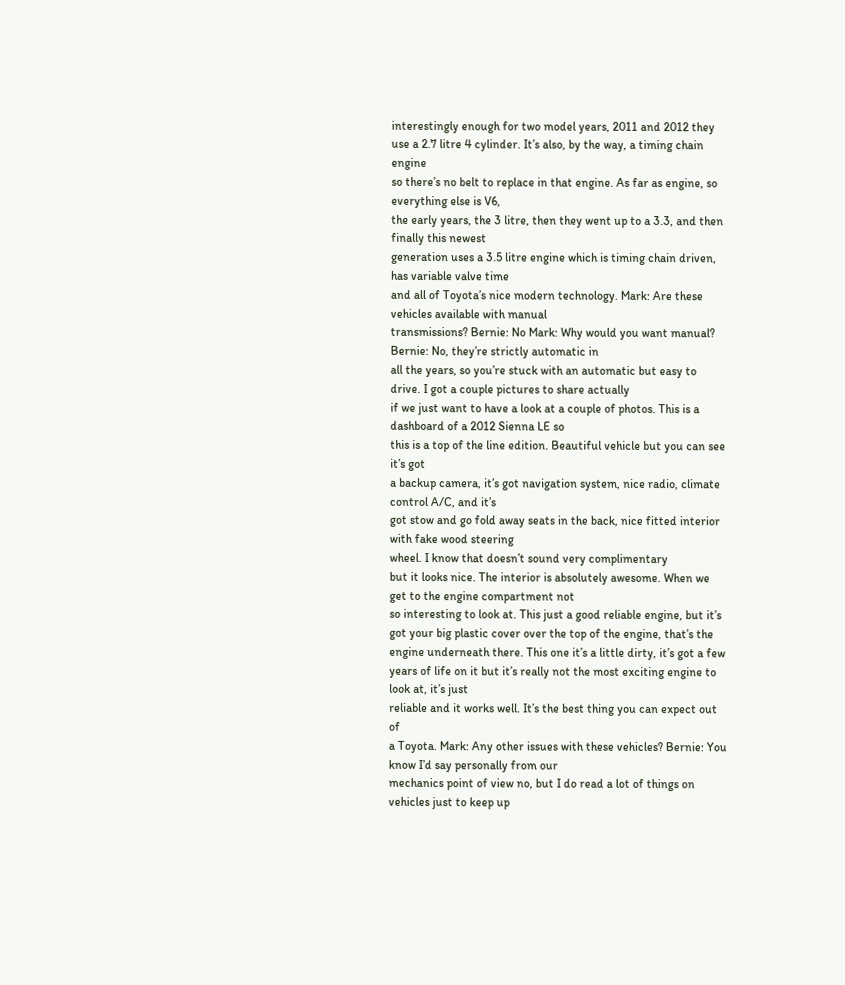interestingly enough for two model years, 2011 and 2012 they use a 2.7 litre 4 cylinder. It’s also, by the way, a timing chain engine
so there’s no belt to replace in that engine. As far as engine, so everything else is V6,
the early years, the 3 litre, then they went up to a 3.3, and then finally this newest
generation uses a 3.5 litre engine which is timing chain driven, has variable valve time
and all of Toyota’s nice modern technology. Mark: Are these vehicles available with manual
transmissions? Bernie: No Mark: Why would you want manual? Bernie: No, they’re strictly automatic in
all the years, so you’re stuck with an automatic but easy to drive. I got a couple pictures to share actually
if we just want to have a look at a couple of photos. This is a dashboard of a 2012 Sienna LE so
this is a top of the line edition. Beautiful vehicle but you can see it’s got
a backup camera, it’s got navigation system, nice radio, climate control A/C, and it’s
got stow and go fold away seats in the back, nice fitted interior with fake wood steering
wheel. I know that doesn’t sound very complimentary
but it looks nice. The interior is absolutely awesome. When we get to the engine compartment not
so interesting to look at. This just a good reliable engine, but it’s
got your big plastic cover over the top of the engine, that’s the engine underneath there. This one it’s a little dirty, it’s got a few
years of life on it but it’s really not the most exciting engine to look at, it’s just
reliable and it works well. It’s the best thing you can expect out of
a Toyota. Mark: Any other issues with these vehicles? Bernie: You know I’d say personally from our
mechanics point of view no, but I do read a lot of things on vehicles just to keep up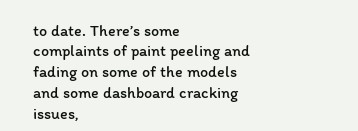to date. There’s some complaints of paint peeling and
fading on some of the models and some dashboard cracking issues,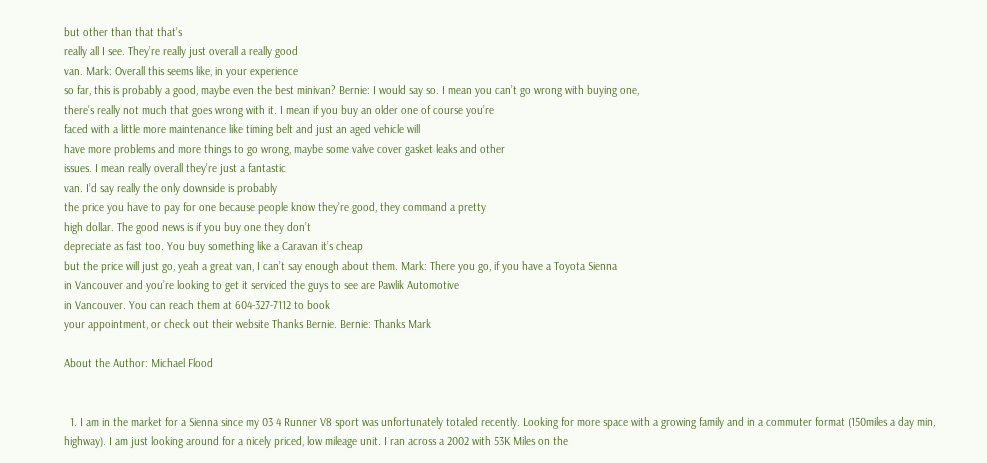but other than that that’s
really all I see. They’re really just overall a really good
van. Mark: Overall this seems like, in your experience
so far, this is probably a good, maybe even the best minivan? Bernie: I would say so. I mean you can’t go wrong with buying one,
there’s really not much that goes wrong with it. I mean if you buy an older one of course you’re
faced with a little more maintenance like timing belt and just an aged vehicle will
have more problems and more things to go wrong, maybe some valve cover gasket leaks and other
issues. I mean really overall they’re just a fantastic
van. I’d say really the only downside is probably
the price you have to pay for one because people know they’re good, they command a pretty
high dollar. The good news is if you buy one they don’t
depreciate as fast too. You buy something like a Caravan it’s cheap
but the price will just go, yeah a great van, I can’t say enough about them. Mark: There you go, if you have a Toyota Sienna
in Vancouver and you’re looking to get it serviced the guys to see are Pawlik Automotive
in Vancouver. You can reach them at 604-327-7112 to book
your appointment, or check out their website Thanks Bernie. Bernie: Thanks Mark

About the Author: Michael Flood


  1. I am in the market for a Sienna since my 03 4 Runner V8 sport was unfortunately totaled recently. Looking for more space with a growing family and in a commuter format (150miles a day min, highway). I am just looking around for a nicely priced, low mileage unit. I ran across a 2002 with 53K Miles on the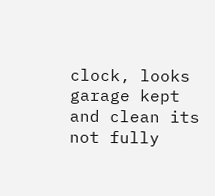clock, looks garage kept and clean its not fully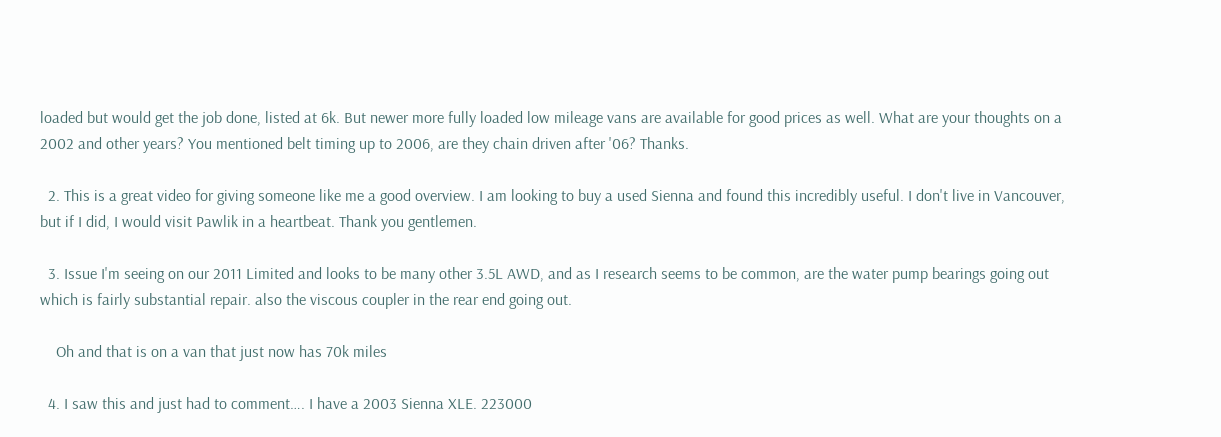loaded but would get the job done, listed at 6k. But newer more fully loaded low mileage vans are available for good prices as well. What are your thoughts on a 2002 and other years? You mentioned belt timing up to 2006, are they chain driven after '06? Thanks.

  2. This is a great video for giving someone like me a good overview. I am looking to buy a used Sienna and found this incredibly useful. I don't live in Vancouver, but if I did, I would visit Pawlik in a heartbeat. Thank you gentlemen.

  3. Issue I'm seeing on our 2011 Limited and looks to be many other 3.5L AWD, and as I research seems to be common, are the water pump bearings going out which is fairly substantial repair. also the viscous coupler in the rear end going out.

    Oh and that is on a van that just now has 70k miles

  4. I saw this and just had to comment…. I have a 2003 Sienna XLE. 223000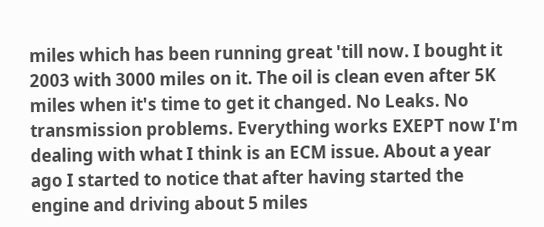miles which has been running great 'till now. I bought it 2003 with 3000 miles on it. The oil is clean even after 5K miles when it's time to get it changed. No Leaks. No transmission problems. Everything works EXEPT now I'm dealing with what I think is an ECM issue. About a year ago I started to notice that after having started the engine and driving about 5 miles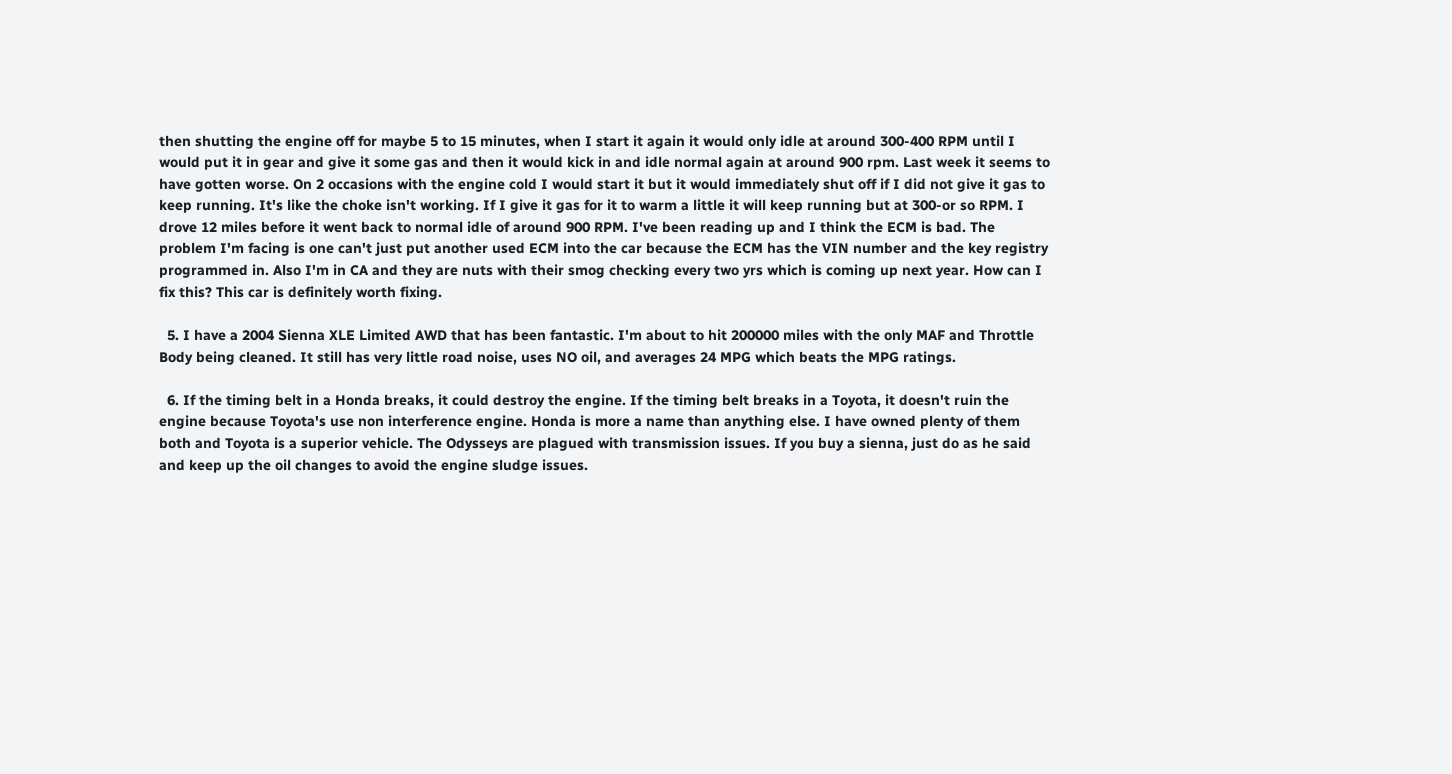then shutting the engine off for maybe 5 to 15 minutes, when I start it again it would only idle at around 300-400 RPM until I would put it in gear and give it some gas and then it would kick in and idle normal again at around 900 rpm. Last week it seems to have gotten worse. On 2 occasions with the engine cold I would start it but it would immediately shut off if I did not give it gas to keep running. It's like the choke isn't working. If I give it gas for it to warm a little it will keep running but at 300-or so RPM. I drove 12 miles before it went back to normal idle of around 900 RPM. I've been reading up and I think the ECM is bad. The problem I'm facing is one can't just put another used ECM into the car because the ECM has the VIN number and the key registry programmed in. Also I'm in CA and they are nuts with their smog checking every two yrs which is coming up next year. How can I fix this? This car is definitely worth fixing.

  5. I have a 2004 Sienna XLE Limited AWD that has been fantastic. I'm about to hit 200000 miles with the only MAF and Throttle Body being cleaned. It still has very little road noise, uses NO oil, and averages 24 MPG which beats the MPG ratings.

  6. If the timing belt in a Honda breaks, it could destroy the engine. If the timing belt breaks in a Toyota, it doesn't ruin the engine because Toyota's use non interference engine. Honda is more a name than anything else. I have owned plenty of them both and Toyota is a superior vehicle. The Odysseys are plagued with transmission issues. If you buy a sienna, just do as he said and keep up the oil changes to avoid the engine sludge issues.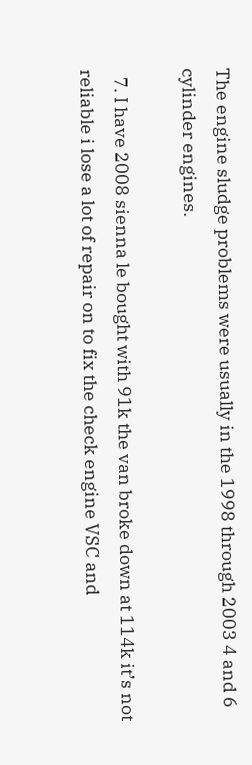The engine sludge problems were usually in the 1998 through 2003 4 and 6 cylinder engines.

  7. I have 2008 sienna le bought with 91k the van broke down at 114k it’s not reliable i lose a lot of repair on to fix the check engine VSC and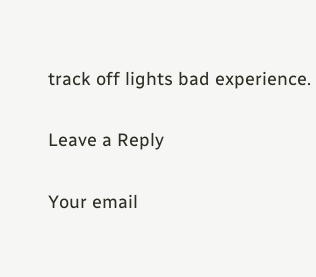track off lights bad experience.

Leave a Reply

Your email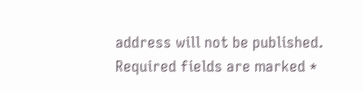address will not be published. Required fields are marked *